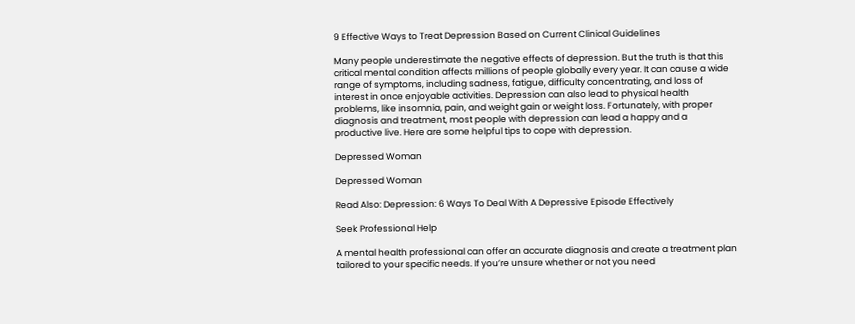9 Effective Ways to Treat Depression Based on Current Clinical Guidelines

Many people underestimate the negative effects of depression. But the truth is that this critical mental condition affects millions of people globally every year. It can cause a wide range of symptoms, including sadness, fatigue, difficulty concentrating, and loss of interest in once enjoyable activities. Depression can also lead to physical health problems, like insomnia, pain, and weight gain or weight loss. Fortunately, with proper diagnosis and treatment, most people with depression can lead a happy and a productive live. Here are some helpful tips to cope with depression.

Depressed Woman

Depressed Woman

Read Also: Depression: 6 Ways To Deal With A Depressive Episode Effectively

Seek Professional Help

A mental health professional can offer an accurate diagnosis and create a treatment plan tailored to your specific needs. If you’re unsure whether or not you need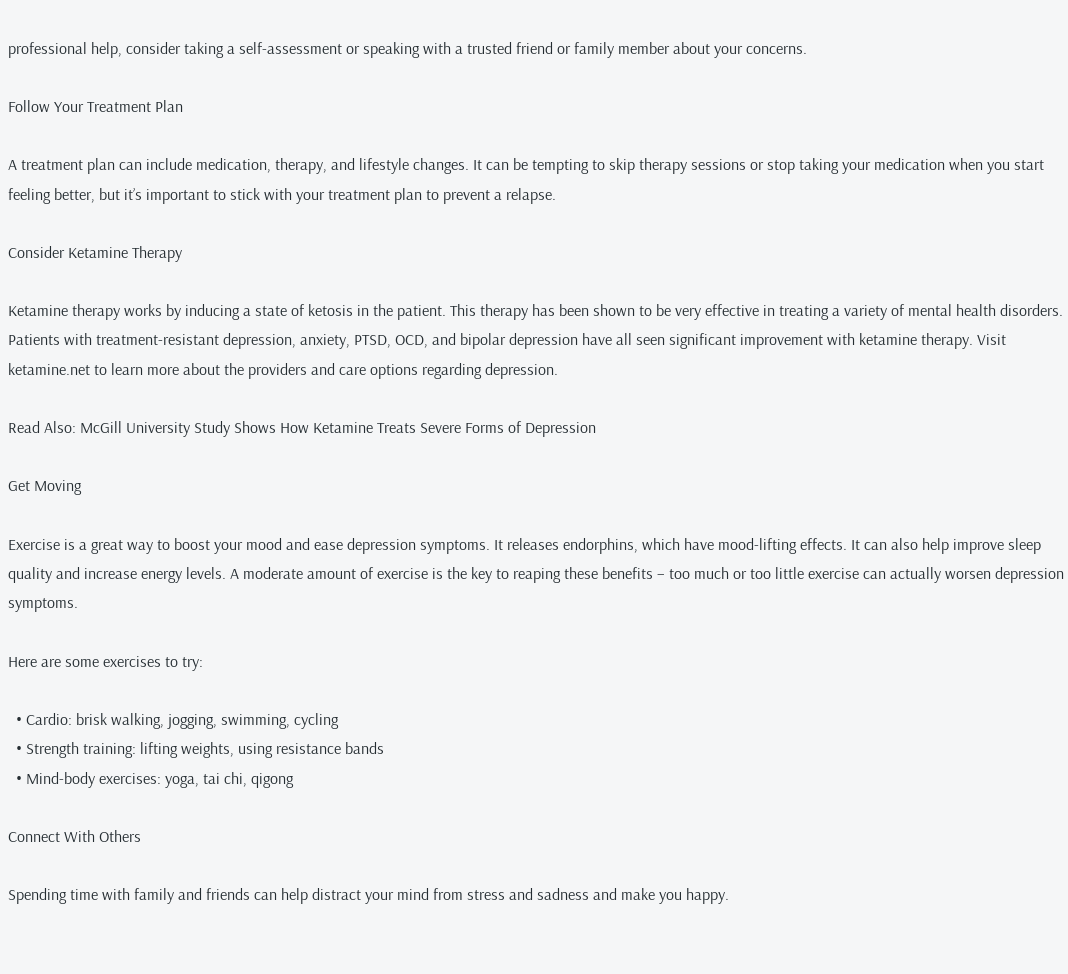professional help, consider taking a self-assessment or speaking with a trusted friend or family member about your concerns.

Follow Your Treatment Plan

A treatment plan can include medication, therapy, and lifestyle changes. It can be tempting to skip therapy sessions or stop taking your medication when you start feeling better, but it’s important to stick with your treatment plan to prevent a relapse.

Consider Ketamine Therapy

Ketamine therapy works by inducing a state of ketosis in the patient. This therapy has been shown to be very effective in treating a variety of mental health disorders. Patients with treatment-resistant depression, anxiety, PTSD, OCD, and bipolar depression have all seen significant improvement with ketamine therapy. Visit ketamine.net to learn more about the providers and care options regarding depression.

Read Also: McGill University Study Shows How Ketamine Treats Severe Forms of Depression

Get Moving

Exercise is a great way to boost your mood and ease depression symptoms. It releases endorphins, which have mood-lifting effects. It can also help improve sleep quality and increase energy levels. A moderate amount of exercise is the key to reaping these benefits – too much or too little exercise can actually worsen depression symptoms.

Here are some exercises to try:

  • Cardio: brisk walking, jogging, swimming, cycling
  • Strength training: lifting weights, using resistance bands
  • Mind-body exercises: yoga, tai chi, qigong

Connect With Others

Spending time with family and friends can help distract your mind from stress and sadness and make you happy.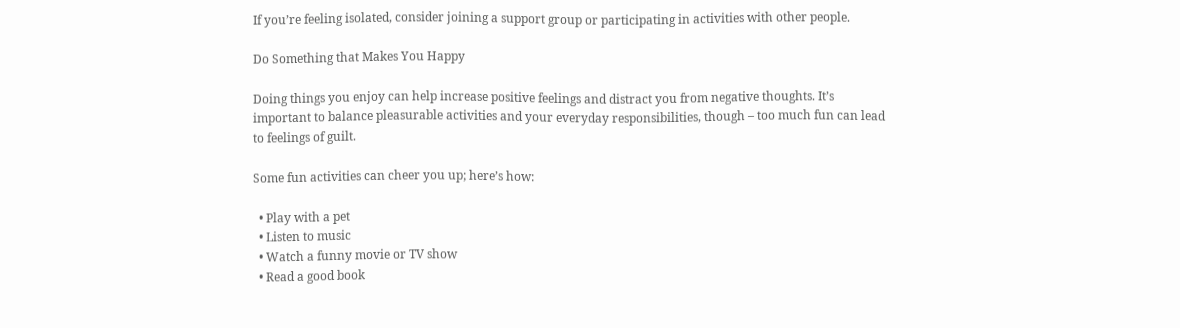If you’re feeling isolated, consider joining a support group or participating in activities with other people.

Do Something that Makes You Happy

Doing things you enjoy can help increase positive feelings and distract you from negative thoughts. It’s important to balance pleasurable activities and your everyday responsibilities, though – too much fun can lead to feelings of guilt.

Some fun activities can cheer you up; here’s how:

  • Play with a pet
  • Listen to music
  • Watch a funny movie or TV show
  • Read a good book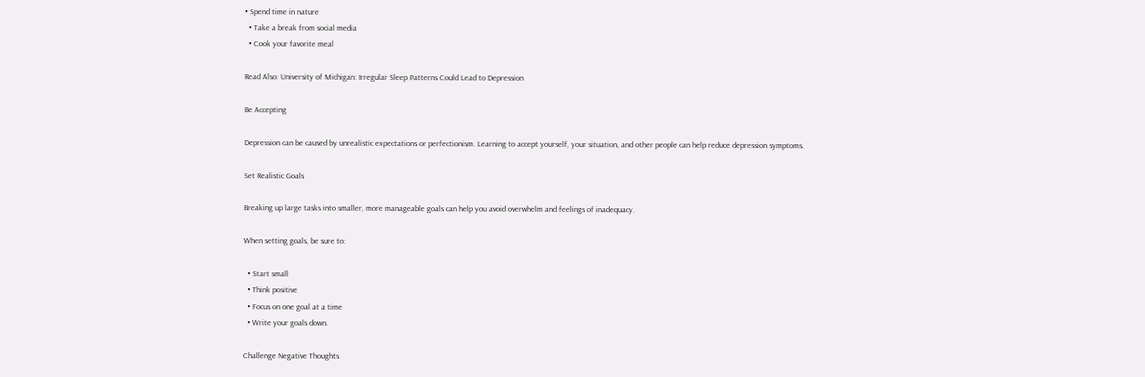• Spend time in nature
  • Take a break from social media
  • Cook your favorite meal

Read Also: University of Michigan: Irregular Sleep Patterns Could Lead to Depression

Be Accepting

Depression can be caused by unrealistic expectations or perfectionism. Learning to accept yourself, your situation, and other people can help reduce depression symptoms.

Set Realistic Goals

Breaking up large tasks into smaller, more manageable goals can help you avoid overwhelm and feelings of inadequacy.

When setting goals, be sure to:

  • Start small
  • Think positive
  • Focus on one goal at a time
  • Write your goals down.

Challenge Negative Thoughts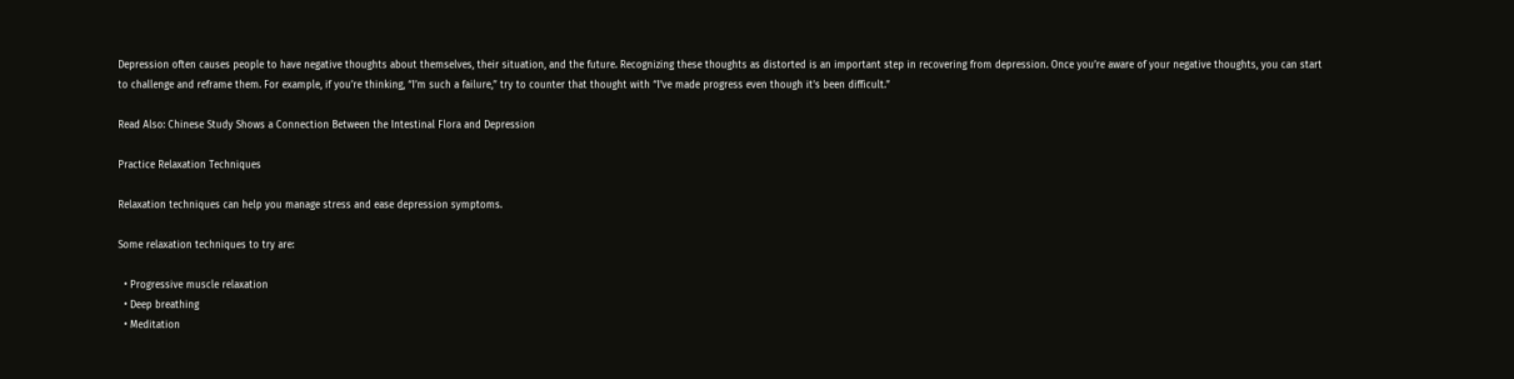Depression often causes people to have negative thoughts about themselves, their situation, and the future. Recognizing these thoughts as distorted is an important step in recovering from depression. Once you’re aware of your negative thoughts, you can start to challenge and reframe them. For example, if you’re thinking, “I’m such a failure,” try to counter that thought with “I’ve made progress even though it’s been difficult.”

Read Also: Chinese Study Shows a Connection Between the Intestinal Flora and Depression

Practice Relaxation Techniques

Relaxation techniques can help you manage stress and ease depression symptoms.

Some relaxation techniques to try are:

  • Progressive muscle relaxation
  • Deep breathing
  • Meditation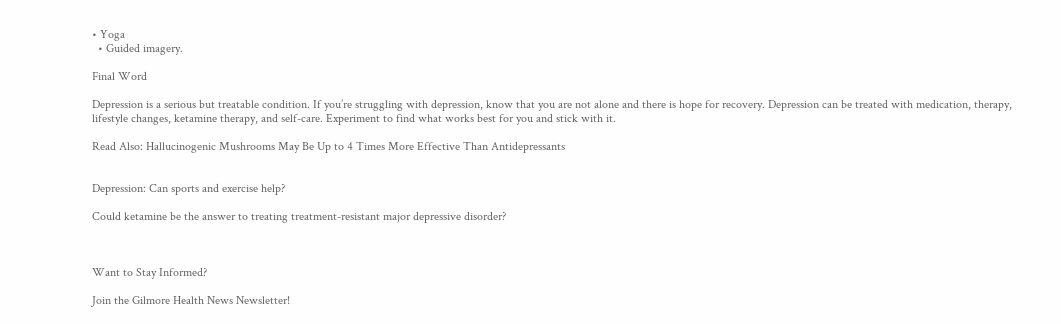• Yoga
  • Guided imagery.

Final Word

Depression is a serious but treatable condition. If you’re struggling with depression, know that you are not alone and there is hope for recovery. Depression can be treated with medication, therapy, lifestyle changes, ketamine therapy, and self-care. Experiment to find what works best for you and stick with it.

Read Also: Hallucinogenic Mushrooms May Be Up to 4 Times More Effective Than Antidepressants


Depression: Can sports and exercise help?

Could ketamine be the answer to treating treatment-resistant major depressive disorder?



Want to Stay Informed?

Join the Gilmore Health News Newsletter!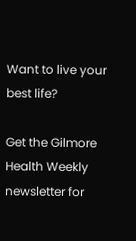Want to live your best life?

Get the Gilmore Health Weekly newsletter for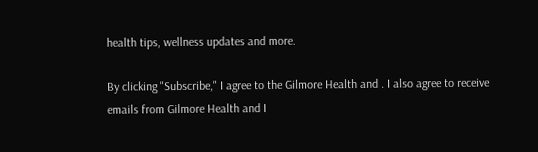health tips, wellness updates and more.

By clicking "Subscribe," I agree to the Gilmore Health and . I also agree to receive emails from Gilmore Health and I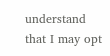understand that I may opt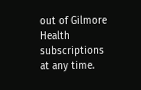out of Gilmore Health subscriptions at any time.